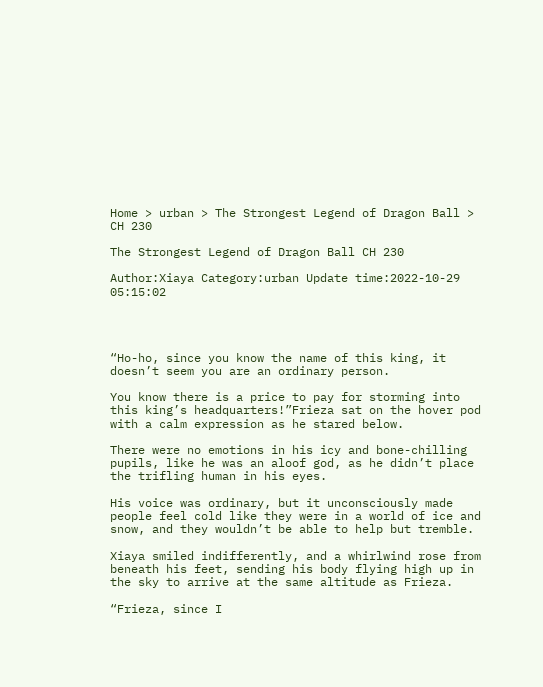Home > urban > The Strongest Legend of Dragon Ball > CH 230

The Strongest Legend of Dragon Ball CH 230

Author:Xiaya Category:urban Update time:2022-10-29 05:15:02




“Ho-ho, since you know the name of this king, it doesn’t seem you are an ordinary person.

You know there is a price to pay for storming into this king’s headquarters!”Frieza sat on the hover pod with a calm expression as he stared below.

There were no emotions in his icy and bone-chilling pupils, like he was an aloof god, as he didn’t place the trifling human in his eyes.

His voice was ordinary, but it unconsciously made people feel cold like they were in a world of ice and snow, and they wouldn’t be able to help but tremble.

Xiaya smiled indifferently, and a whirlwind rose from beneath his feet, sending his body flying high up in the sky to arrive at the same altitude as Frieza.

“Frieza, since I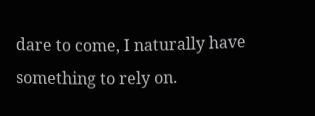dare to come, I naturally have something to rely on.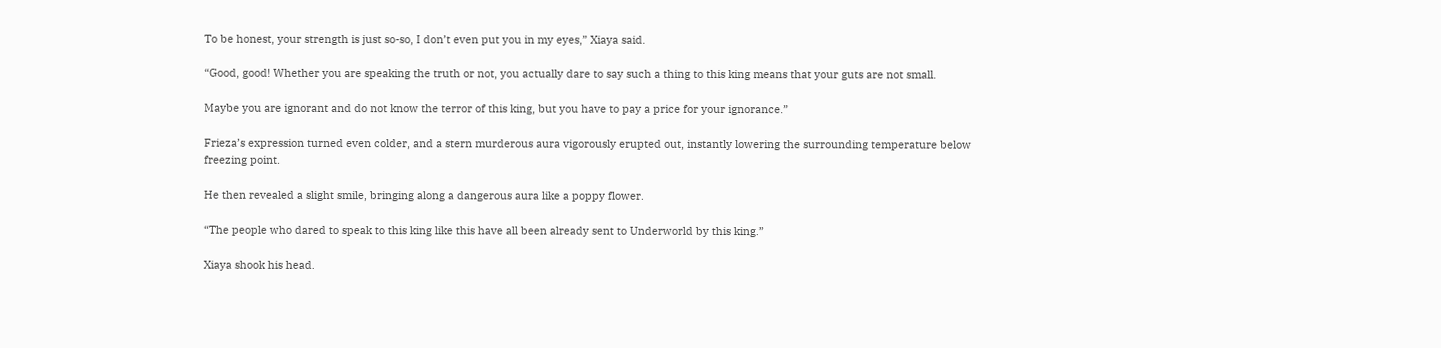To be honest, your strength is just so-so, I don’t even put you in my eyes,” Xiaya said.

“Good, good! Whether you are speaking the truth or not, you actually dare to say such a thing to this king means that your guts are not small.

Maybe you are ignorant and do not know the terror of this king, but you have to pay a price for your ignorance.”

Frieza’s expression turned even colder, and a stern murderous aura vigorously erupted out, instantly lowering the surrounding temperature below freezing point.

He then revealed a slight smile, bringing along a dangerous aura like a poppy flower.

“The people who dared to speak to this king like this have all been already sent to Underworld by this king.”

Xiaya shook his head.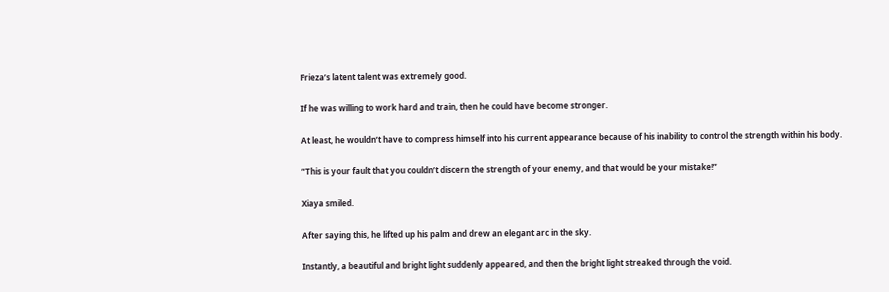Frieza’s latent talent was extremely good.

If he was willing to work hard and train, then he could have become stronger.

At least, he wouldn’t have to compress himself into his current appearance because of his inability to control the strength within his body.

“This is your fault that you couldn’t discern the strength of your enemy, and that would be your mistake!”

Xiaya smiled.

After saying this, he lifted up his palm and drew an elegant arc in the sky.

Instantly, a beautiful and bright light suddenly appeared, and then the bright light streaked through the void.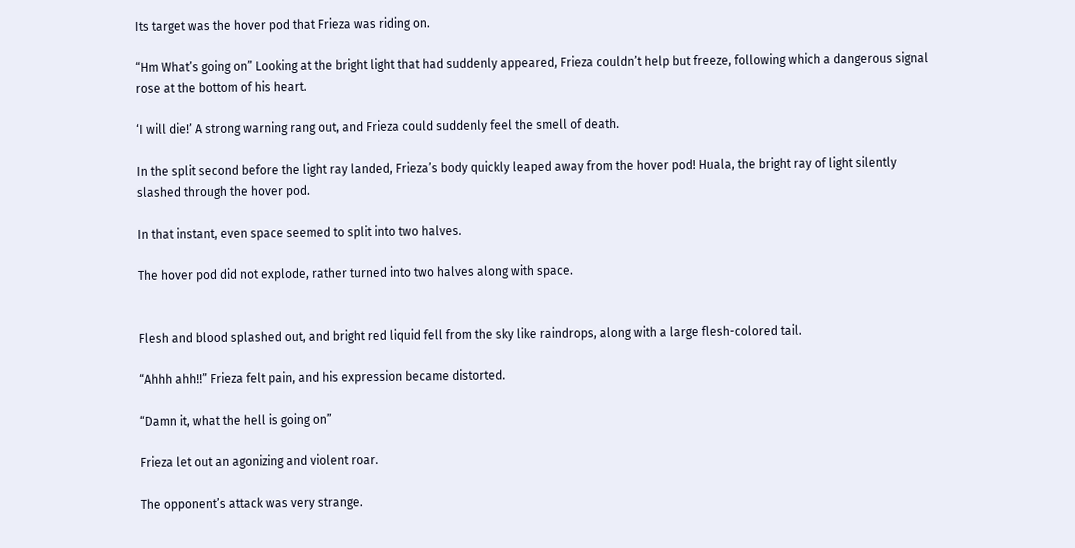Its target was the hover pod that Frieza was riding on.

“Hm What’s going on” Looking at the bright light that had suddenly appeared, Frieza couldn’t help but freeze, following which a dangerous signal rose at the bottom of his heart.

‘I will die!’ A strong warning rang out, and Frieza could suddenly feel the smell of death.

In the split second before the light ray landed, Frieza’s body quickly leaped away from the hover pod! Huala, the bright ray of light silently slashed through the hover pod.

In that instant, even space seemed to split into two halves.

The hover pod did not explode, rather turned into two halves along with space.


Flesh and blood splashed out, and bright red liquid fell from the sky like raindrops, along with a large flesh-colored tail.

“Ahhh ahh!!” Frieza felt pain, and his expression became distorted.

“Damn it, what the hell is going on”

Frieza let out an agonizing and violent roar.

The opponent’s attack was very strange.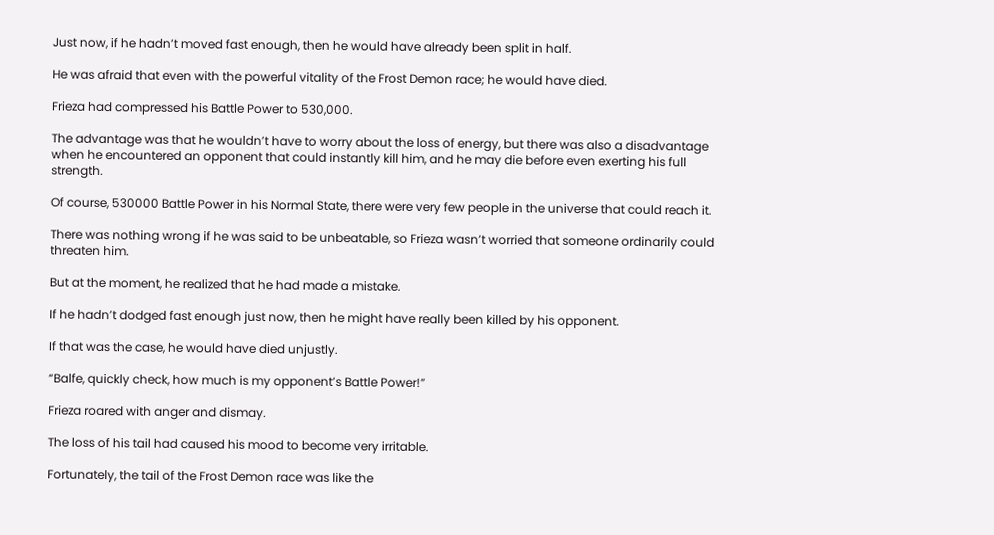Just now, if he hadn’t moved fast enough, then he would have already been split in half.

He was afraid that even with the powerful vitality of the Frost Demon race; he would have died.

Frieza had compressed his Battle Power to 530,000.

The advantage was that he wouldn’t have to worry about the loss of energy, but there was also a disadvantage when he encountered an opponent that could instantly kill him, and he may die before even exerting his full strength.

Of course, 530000 Battle Power in his Normal State, there were very few people in the universe that could reach it.

There was nothing wrong if he was said to be unbeatable, so Frieza wasn’t worried that someone ordinarily could threaten him.

But at the moment, he realized that he had made a mistake.

If he hadn’t dodged fast enough just now, then he might have really been killed by his opponent.

If that was the case, he would have died unjustly.

“Balfe, quickly check, how much is my opponent’s Battle Power!”

Frieza roared with anger and dismay.

The loss of his tail had caused his mood to become very irritable.

Fortunately, the tail of the Frost Demon race was like the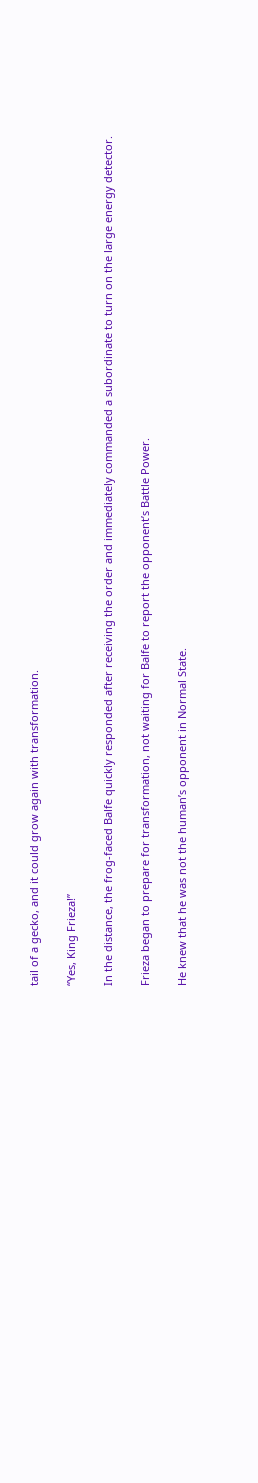tail of a gecko, and it could grow again with transformation.

“Yes, King Frieza!”

In the distance, the frog-faced Balfe quickly responded after receiving the order and immediately commanded a subordinate to turn on the large energy detector.

Frieza began to prepare for transformation, not waiting for Balfe to report the opponent’s Battle Power.

He knew that he was not the human’s opponent in Normal State.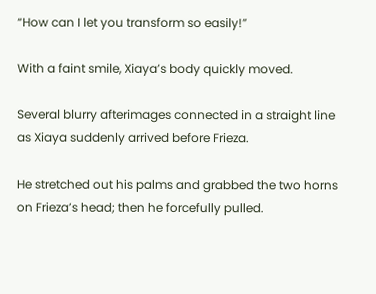“How can I let you transform so easily!”

With a faint smile, Xiaya’s body quickly moved.

Several blurry afterimages connected in a straight line as Xiaya suddenly arrived before Frieza.

He stretched out his palms and grabbed the two horns on Frieza’s head; then he forcefully pulled.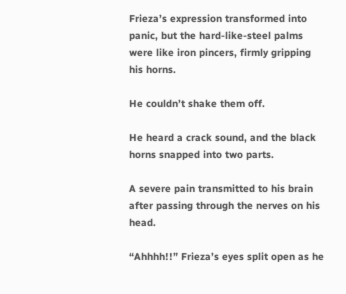Frieza’s expression transformed into panic, but the hard-like-steel palms were like iron pincers, firmly gripping his horns.

He couldn’t shake them off.

He heard a crack sound, and the black horns snapped into two parts.

A severe pain transmitted to his brain after passing through the nerves on his head.

“Ahhhh!!” Frieza’s eyes split open as he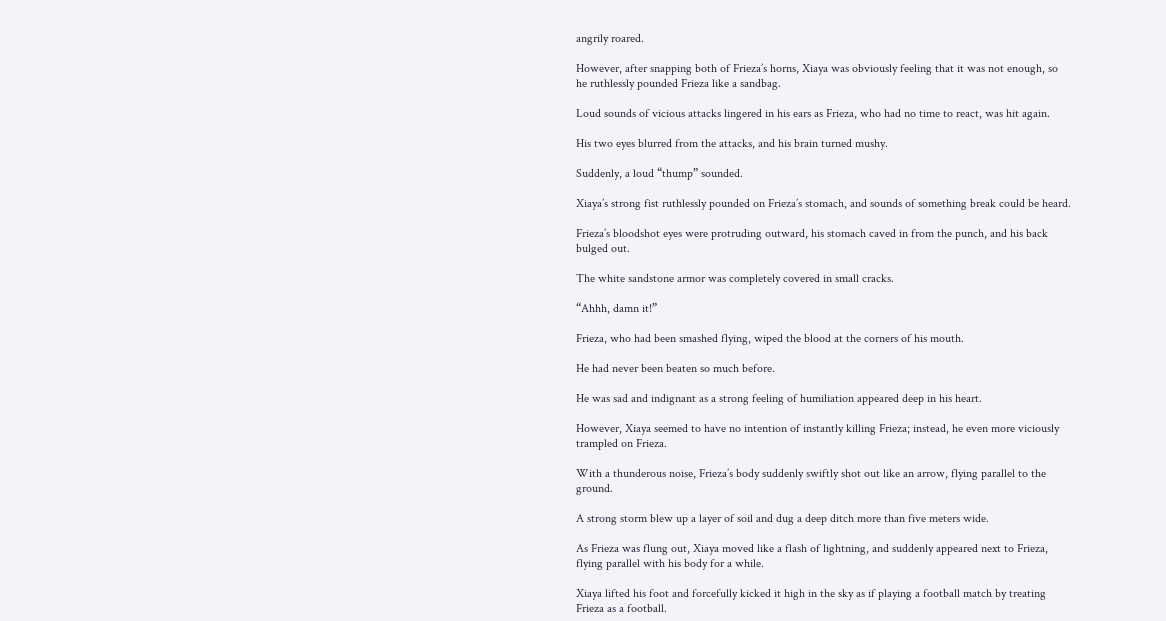angrily roared.

However, after snapping both of Frieza’s horns, Xiaya was obviously feeling that it was not enough, so he ruthlessly pounded Frieza like a sandbag.

Loud sounds of vicious attacks lingered in his ears as Frieza, who had no time to react, was hit again.

His two eyes blurred from the attacks, and his brain turned mushy.

Suddenly, a loud “thump” sounded.

Xiaya’s strong fist ruthlessly pounded on Frieza’s stomach, and sounds of something break could be heard.

Frieza’s bloodshot eyes were protruding outward, his stomach caved in from the punch, and his back bulged out.

The white sandstone armor was completely covered in small cracks.

“Ahhh, damn it!”

Frieza, who had been smashed flying, wiped the blood at the corners of his mouth.

He had never been beaten so much before.

He was sad and indignant as a strong feeling of humiliation appeared deep in his heart.

However, Xiaya seemed to have no intention of instantly killing Frieza; instead, he even more viciously trampled on Frieza.

With a thunderous noise, Frieza’s body suddenly swiftly shot out like an arrow, flying parallel to the ground.

A strong storm blew up a layer of soil and dug a deep ditch more than five meters wide.

As Frieza was flung out, Xiaya moved like a flash of lightning, and suddenly appeared next to Frieza, flying parallel with his body for a while.

Xiaya lifted his foot and forcefully kicked it high in the sky as if playing a football match by treating Frieza as a football.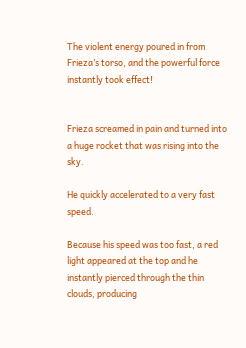The violent energy poured in from Frieza’s torso, and the powerful force instantly took effect!


Frieza screamed in pain and turned into a huge rocket that was rising into the sky.

He quickly accelerated to a very fast speed.

Because his speed was too fast, a red light appeared at the top and he instantly pierced through the thin clouds, producing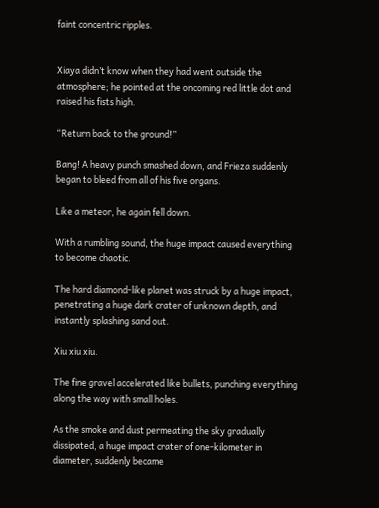faint concentric ripples.


Xiaya didn’t know when they had went outside the atmosphere; he pointed at the oncoming red little dot and raised his fists high.

“Return back to the ground!”

Bang! A heavy punch smashed down, and Frieza suddenly began to bleed from all of his five organs.

Like a meteor, he again fell down.

With a rumbling sound, the huge impact caused everything to become chaotic.

The hard diamond-like planet was struck by a huge impact, penetrating a huge dark crater of unknown depth, and instantly splashing sand out.

Xiu xiu xiu.

The fine gravel accelerated like bullets, punching everything along the way with small holes.

As the smoke and dust permeating the sky gradually dissipated, a huge impact crater of one-kilometer in diameter, suddenly became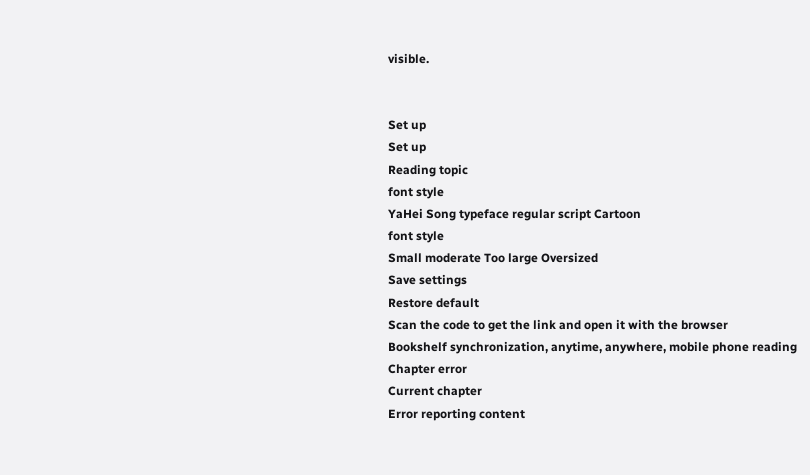visible.


Set up
Set up
Reading topic
font style
YaHei Song typeface regular script Cartoon
font style
Small moderate Too large Oversized
Save settings
Restore default
Scan the code to get the link and open it with the browser
Bookshelf synchronization, anytime, anywhere, mobile phone reading
Chapter error
Current chapter
Error reporting content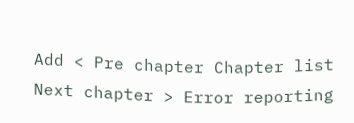Add < Pre chapter Chapter list Next chapter > Error reporting